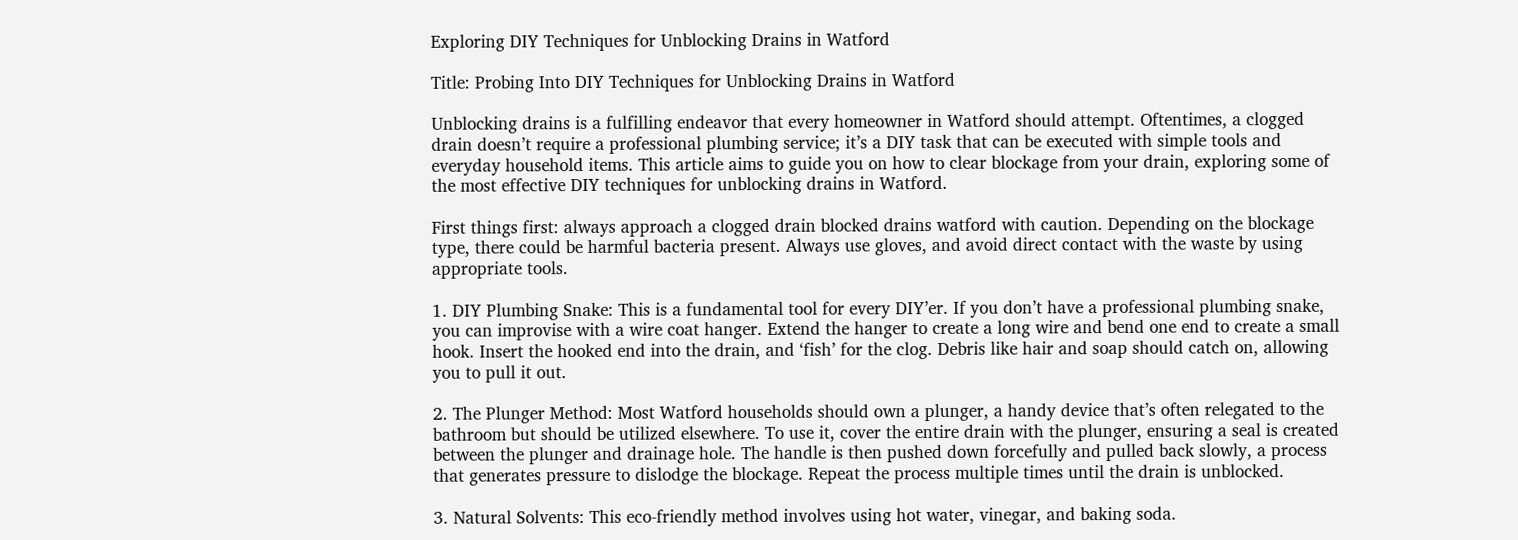Exploring DIY Techniques for Unblocking Drains in Watford

Title: Probing Into DIY Techniques for Unblocking Drains in Watford

Unblocking drains is a fulfilling endeavor that every homeowner in Watford should attempt. Oftentimes, a clogged drain doesn’t require a professional plumbing service; it’s a DIY task that can be executed with simple tools and everyday household items. This article aims to guide you on how to clear blockage from your drain, exploring some of the most effective DIY techniques for unblocking drains in Watford.

First things first: always approach a clogged drain blocked drains watford with caution. Depending on the blockage type, there could be harmful bacteria present. Always use gloves, and avoid direct contact with the waste by using appropriate tools.

1. DIY Plumbing Snake: This is a fundamental tool for every DIY’er. If you don’t have a professional plumbing snake, you can improvise with a wire coat hanger. Extend the hanger to create a long wire and bend one end to create a small hook. Insert the hooked end into the drain, and ‘fish’ for the clog. Debris like hair and soap should catch on, allowing you to pull it out.

2. The Plunger Method: Most Watford households should own a plunger, a handy device that’s often relegated to the bathroom but should be utilized elsewhere. To use it, cover the entire drain with the plunger, ensuring a seal is created between the plunger and drainage hole. The handle is then pushed down forcefully and pulled back slowly, a process that generates pressure to dislodge the blockage. Repeat the process multiple times until the drain is unblocked.

3. Natural Solvents: This eco-friendly method involves using hot water, vinegar, and baking soda.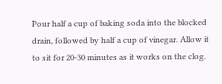Pour half a cup of baking soda into the blocked drain, followed by half a cup of vinegar. Allow it to sit for 20-30 minutes as it works on the clog.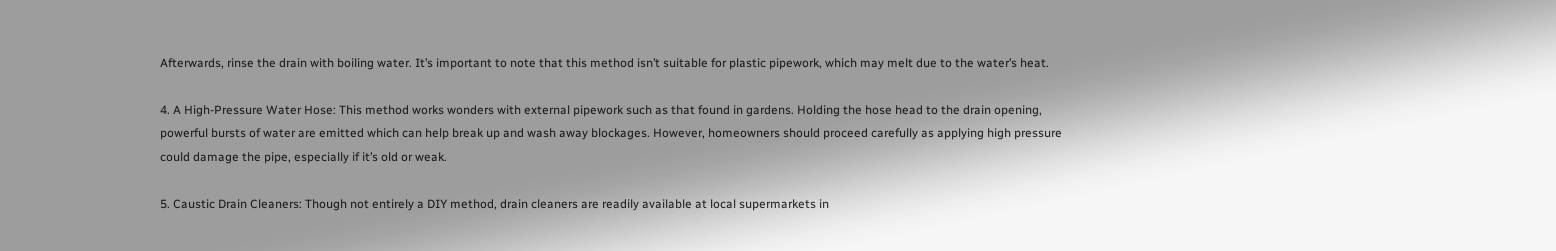Afterwards, rinse the drain with boiling water. It’s important to note that this method isn’t suitable for plastic pipework, which may melt due to the water’s heat.

4. A High-Pressure Water Hose: This method works wonders with external pipework such as that found in gardens. Holding the hose head to the drain opening, powerful bursts of water are emitted which can help break up and wash away blockages. However, homeowners should proceed carefully as applying high pressure could damage the pipe, especially if it’s old or weak.

5. Caustic Drain Cleaners: Though not entirely a DIY method, drain cleaners are readily available at local supermarkets in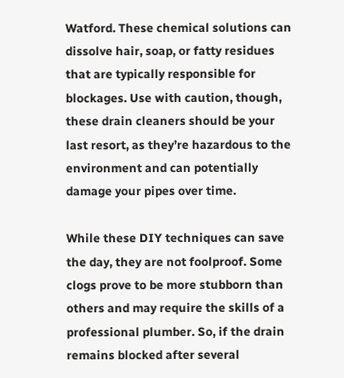Watford. These chemical solutions can dissolve hair, soap, or fatty residues that are typically responsible for blockages. Use with caution, though, these drain cleaners should be your last resort, as they’re hazardous to the environment and can potentially damage your pipes over time.

While these DIY techniques can save the day, they are not foolproof. Some clogs prove to be more stubborn than others and may require the skills of a professional plumber. So, if the drain remains blocked after several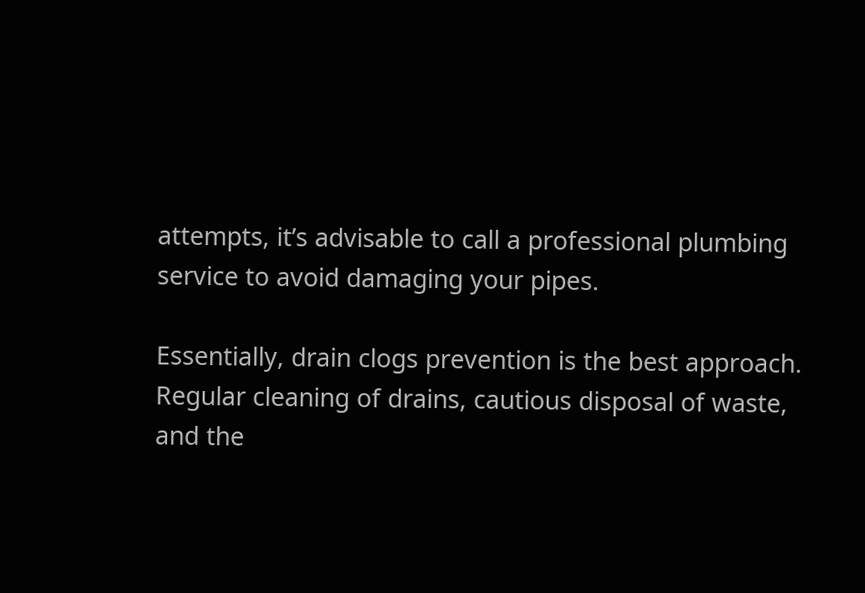attempts, it’s advisable to call a professional plumbing service to avoid damaging your pipes.

Essentially, drain clogs prevention is the best approach. Regular cleaning of drains, cautious disposal of waste, and the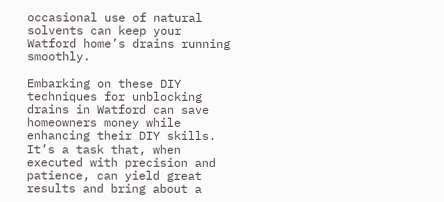occasional use of natural solvents can keep your Watford home’s drains running smoothly.

Embarking on these DIY techniques for unblocking drains in Watford can save homeowners money while enhancing their DIY skills. It’s a task that, when executed with precision and patience, can yield great results and bring about a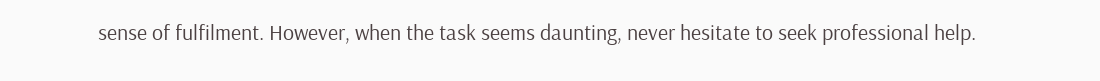sense of fulfilment. However, when the task seems daunting, never hesitate to seek professional help.